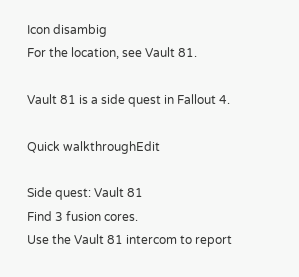Icon disambig
For the location, see Vault 81.

Vault 81 is a side quest in Fallout 4.

Quick walkthroughEdit

Side quest: Vault 81
Find 3 fusion cores.
Use the Vault 81 intercom to report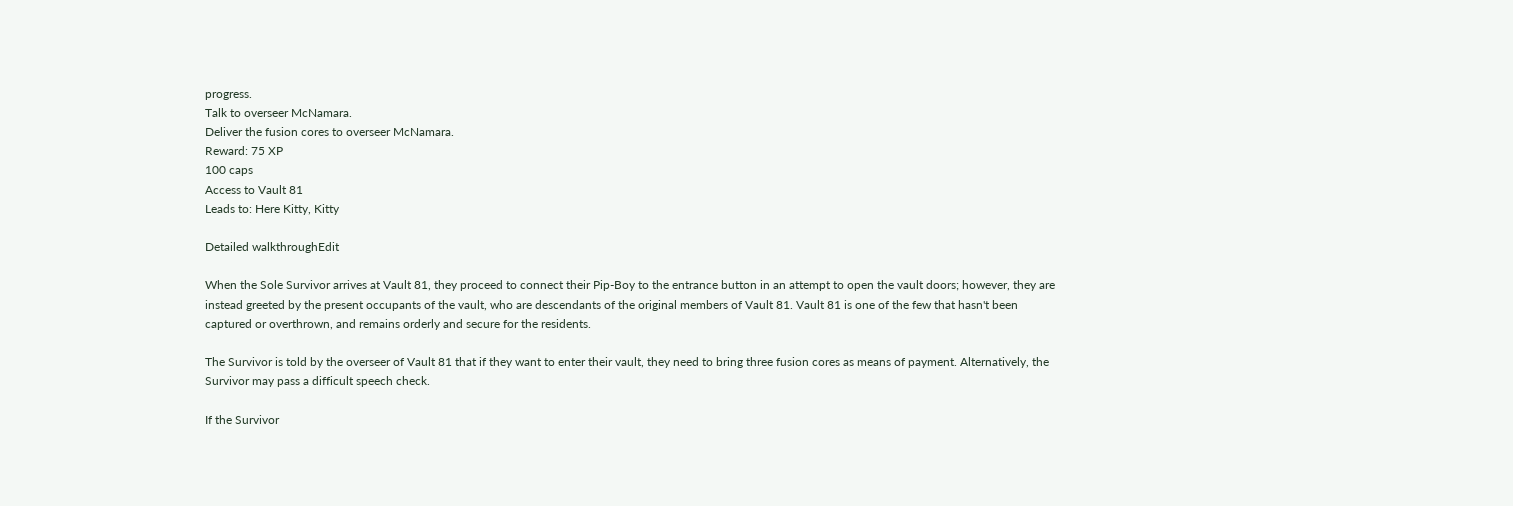progress.
Talk to overseer McNamara.
Deliver the fusion cores to overseer McNamara.
Reward: 75 XP
100 caps
Access to Vault 81
Leads to: Here Kitty, Kitty

Detailed walkthroughEdit

When the Sole Survivor arrives at Vault 81, they proceed to connect their Pip-Boy to the entrance button in an attempt to open the vault doors; however, they are instead greeted by the present occupants of the vault, who are descendants of the original members of Vault 81. Vault 81 is one of the few that hasn't been captured or overthrown, and remains orderly and secure for the residents.

The Survivor is told by the overseer of Vault 81 that if they want to enter their vault, they need to bring three fusion cores as means of payment. Alternatively, the Survivor may pass a difficult speech check.

If the Survivor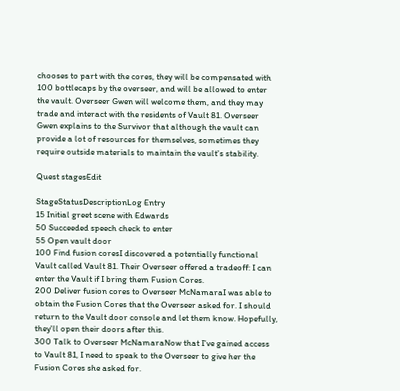chooses to part with the cores, they will be compensated with 100 bottlecaps by the overseer, and will be allowed to enter the vault. Overseer Gwen will welcome them, and they may trade and interact with the residents of Vault 81. Overseer Gwen explains to the Survivor that although the vault can provide a lot of resources for themselves, sometimes they require outside materials to maintain the vault's stability.

Quest stagesEdit

StageStatusDescriptionLog Entry
15 Initial greet scene with Edwards
50 Succeeded speech check to enter
55 Open vault door
100 Find fusion coresI discovered a potentially functional Vault called Vault 81. Their Overseer offered a tradeoff: I can enter the Vault if I bring them Fusion Cores.
200 Deliver fusion cores to Overseer McNamaraI was able to obtain the Fusion Cores that the Overseer asked for. I should return to the Vault door console and let them know. Hopefully, they'll open their doors after this.
300 Talk to Overseer McNamaraNow that I've gained access to Vault 81, I need to speak to the Overseer to give her the Fusion Cores she asked for.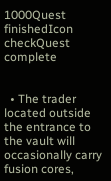1000Quest finishedIcon checkQuest complete


  • The trader located outside the entrance to the vault will occasionally carry fusion cores,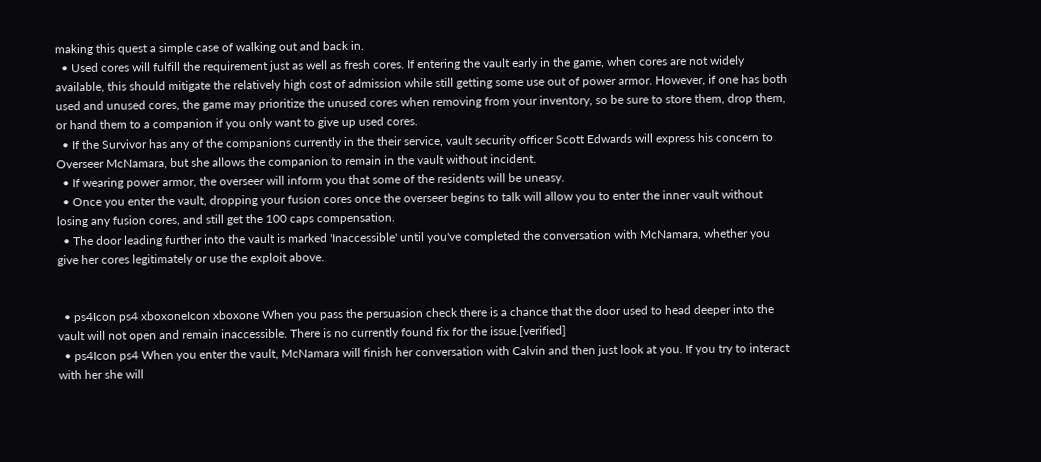making this quest a simple case of walking out and back in.
  • Used cores will fulfill the requirement just as well as fresh cores. If entering the vault early in the game, when cores are not widely available, this should mitigate the relatively high cost of admission while still getting some use out of power armor. However, if one has both used and unused cores, the game may prioritize the unused cores when removing from your inventory, so be sure to store them, drop them, or hand them to a companion if you only want to give up used cores.
  • If the Survivor has any of the companions currently in the their service, vault security officer Scott Edwards will express his concern to Overseer McNamara, but she allows the companion to remain in the vault without incident.
  • If wearing power armor, the overseer will inform you that some of the residents will be uneasy.
  • Once you enter the vault, dropping your fusion cores once the overseer begins to talk will allow you to enter the inner vault without losing any fusion cores, and still get the 100 caps compensation.
  • The door leading further into the vault is marked 'Inaccessible' until you've completed the conversation with McNamara, whether you give her cores legitimately or use the exploit above.


  • ps4Icon ps4 xboxoneIcon xboxone When you pass the persuasion check there is a chance that the door used to head deeper into the vault will not open and remain inaccessible. There is no currently found fix for the issue.[verified]
  • ps4Icon ps4 When you enter the vault, McNamara will finish her conversation with Calvin and then just look at you. If you try to interact with her she will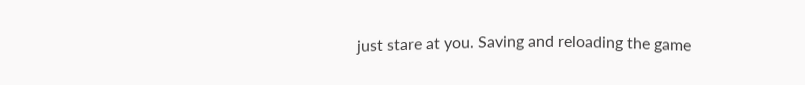just stare at you. Saving and reloading the game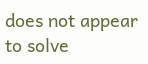does not appear to solve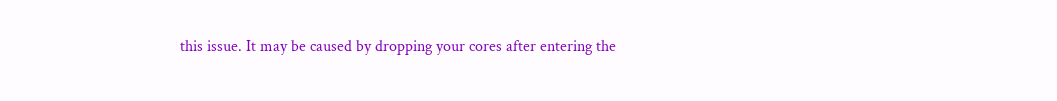this issue. It may be caused by dropping your cores after entering the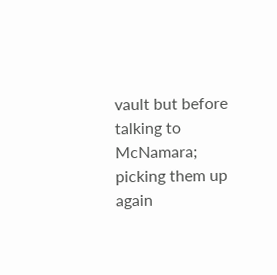vault but before talking to McNamara; picking them up again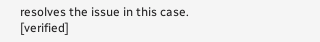resolves the issue in this case. [verified]